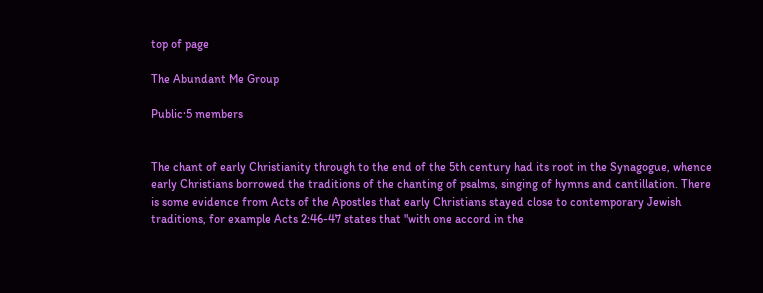top of page

The Abundant Me Group

Public·5 members


The chant of early Christianity through to the end of the 5th century had its root in the Synagogue, whence early Christians borrowed the traditions of the chanting of psalms, singing of hymns and cantillation. There is some evidence from Acts of the Apostles that early Christians stayed close to contemporary Jewish traditions, for example Acts 2:46-47 states that "with one accord in the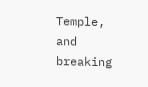Temple, and breaking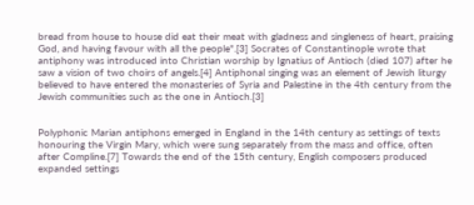bread from house to house did eat their meat with gladness and singleness of heart, praising God, and having favour with all the people".[3] Socrates of Constantinople wrote that antiphony was introduced into Christian worship by Ignatius of Antioch (died 107) after he saw a vision of two choirs of angels.[4] Antiphonal singing was an element of Jewish liturgy believed to have entered the monasteries of Syria and Palestine in the 4th century from the Jewish communities such as the one in Antioch.[3]


Polyphonic Marian antiphons emerged in England in the 14th century as settings of texts honouring the Virgin Mary, which were sung separately from the mass and office, often after Compline.[7] Towards the end of the 15th century, English composers produced expanded settings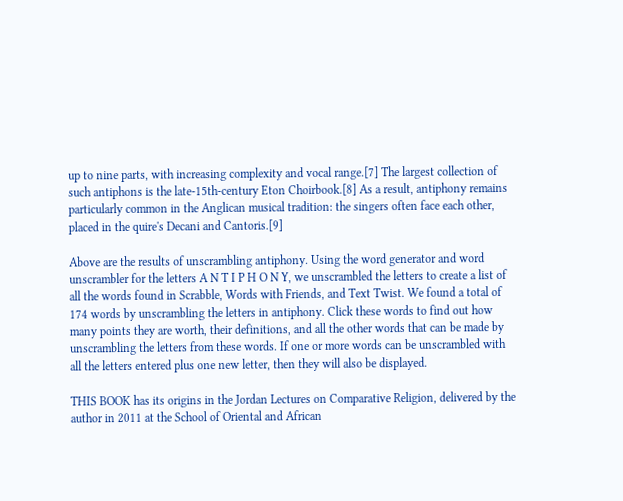up to nine parts, with increasing complexity and vocal range.[7] The largest collection of such antiphons is the late-15th-century Eton Choirbook.[8] As a result, antiphony remains particularly common in the Anglican musical tradition: the singers often face each other, placed in the quire's Decani and Cantoris.[9]

Above are the results of unscrambling antiphony. Using the word generator and word unscrambler for the letters A N T I P H O N Y, we unscrambled the letters to create a list of all the words found in Scrabble, Words with Friends, and Text Twist. We found a total of 174 words by unscrambling the letters in antiphony. Click these words to find out how many points they are worth, their definitions, and all the other words that can be made by unscrambling the letters from these words. If one or more words can be unscrambled with all the letters entered plus one new letter, then they will also be displayed.

THIS BOOK has its origins in the Jordan Lectures on Comparative Religion, delivered by the author in 2011 at the School of Oriental and African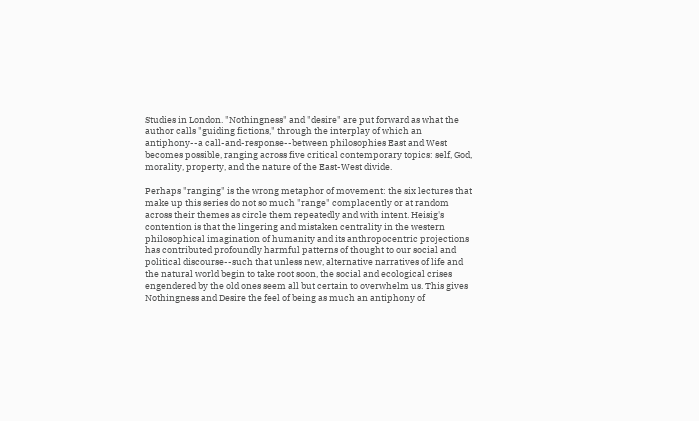Studies in London. "Nothingness" and "desire" are put forward as what the author calls "guiding fictions," through the interplay of which an antiphony--a call-and-response--between philosophies East and West becomes possible, ranging across five critical contemporary topics: self, God, morality, property, and the nature of the East-West divide.

Perhaps "ranging" is the wrong metaphor of movement: the six lectures that make up this series do not so much "range" complacently or at random across their themes as circle them repeatedly and with intent. Heisig's contention is that the lingering and mistaken centrality in the western philosophical imagination of humanity and its anthropocentric projections has contributed profoundly harmful patterns of thought to our social and political discourse--such that unless new, alternative narratives of life and the natural world begin to take root soon, the social and ecological crises engendered by the old ones seem all but certain to overwhelm us. This gives Nothingness and Desire the feel of being as much an antiphony of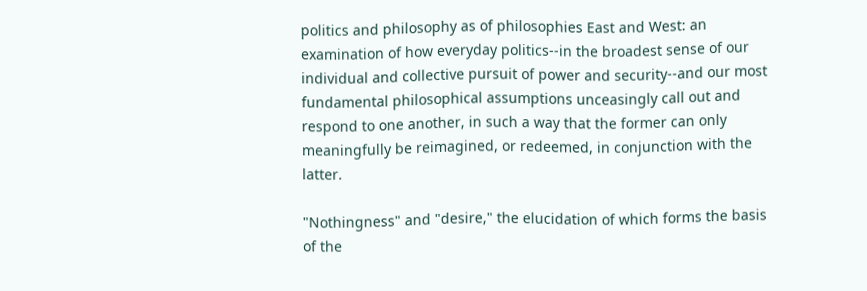politics and philosophy as of philosophies East and West: an examination of how everyday politics--in the broadest sense of our individual and collective pursuit of power and security--and our most fundamental philosophical assumptions unceasingly call out and respond to one another, in such a way that the former can only meaningfully be reimagined, or redeemed, in conjunction with the latter.

"Nothingness" and "desire," the elucidation of which forms the basis of the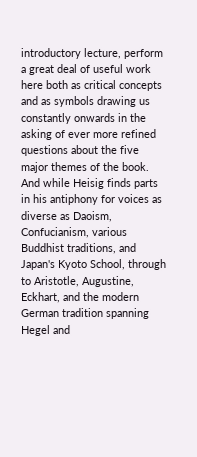introductory lecture, perform a great deal of useful work here both as critical concepts and as symbols drawing us constantly onwards in the asking of ever more refined questions about the five major themes of the book. And while Heisig finds parts in his antiphony for voices as diverse as Daoism, Confucianism, various Buddhist traditions, and Japan's Kyoto School, through to Aristotle, Augustine, Eckhart, and the modern German tradition spanning Hegel and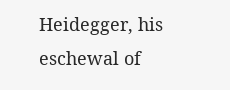Heidegger, his eschewal of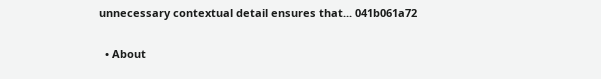unnecessary contextual detail ensures that... 041b061a72

  • About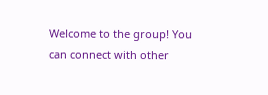Welcome to the group! You can connect with other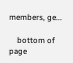members, ge...

    bottom of page